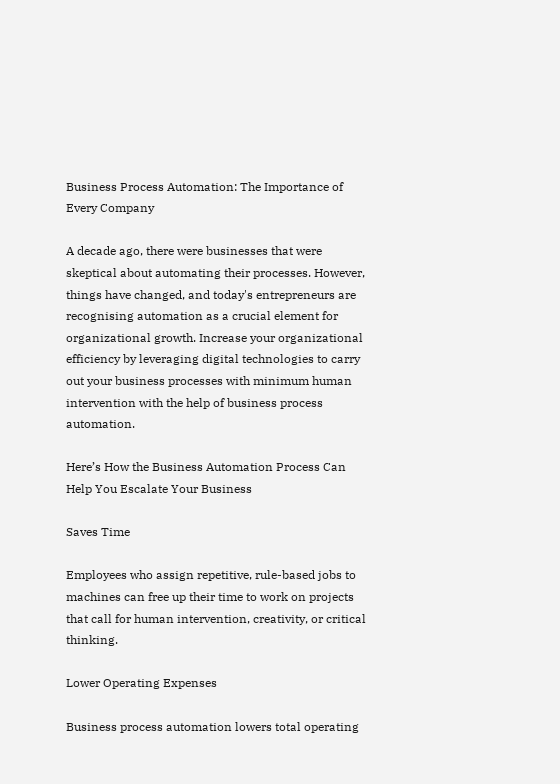Business Process Automation: The Importance of Every Company

A decade ago, there were businesses that were skeptical about automating their processes. However, things have changed, and today's entrepreneurs are recognising automation as a crucial element for organizational growth. Increase your organizational efficiency by leveraging digital technologies to carry out your business processes with minimum human intervention with the help of business process automation.

Here’s How the Business Automation Process Can Help You Escalate Your Business

Saves Time

Employees who assign repetitive, rule-based jobs to machines can free up their time to work on projects that call for human intervention, creativity, or critical thinking.

Lower Operating Expenses

Business process automation lowers total operating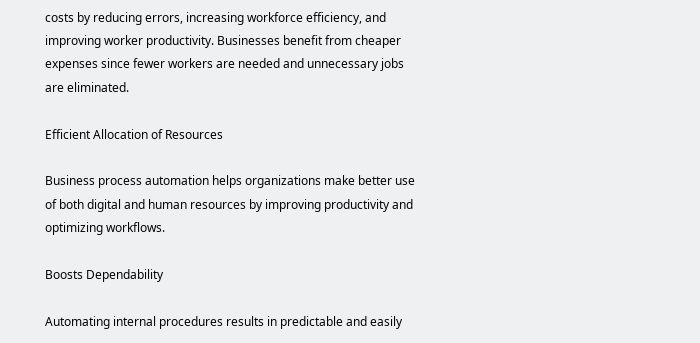costs by reducing errors, increasing workforce efficiency, and improving worker productivity. Businesses benefit from cheaper expenses since fewer workers are needed and unnecessary jobs are eliminated.

Efficient Allocation of Resources

Business process automation helps organizations make better use of both digital and human resources by improving productivity and optimizing workflows.

Boosts Dependability

Automating internal procedures results in predictable and easily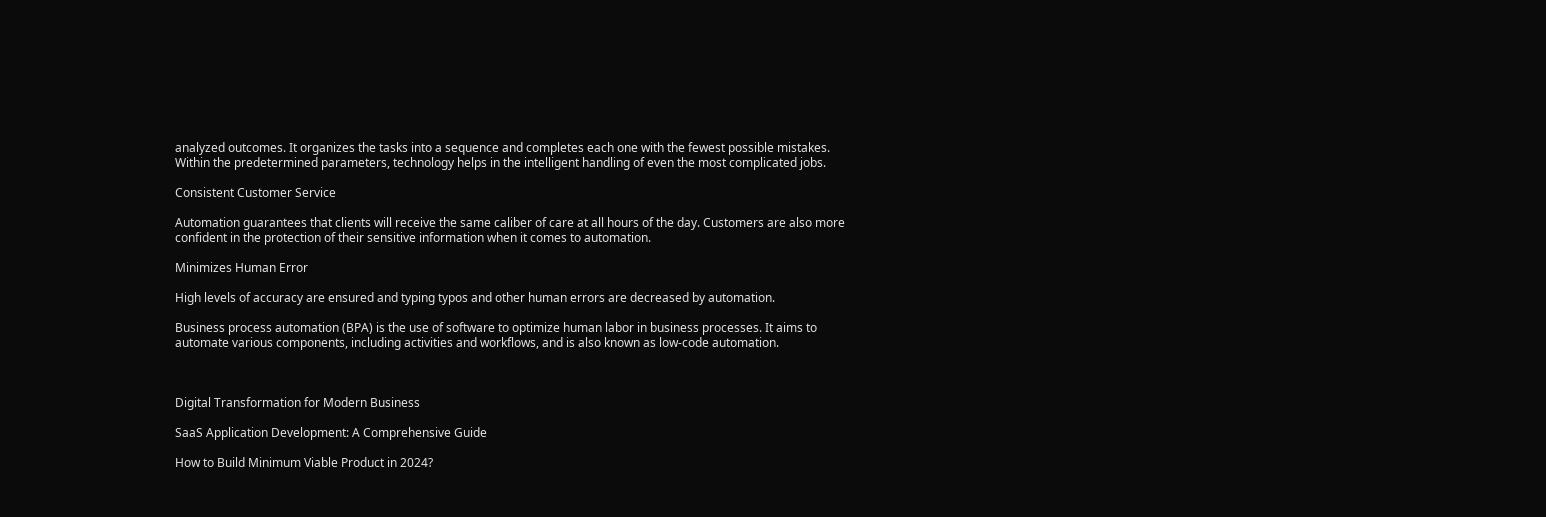analyzed outcomes. It organizes the tasks into a sequence and completes each one with the fewest possible mistakes. Within the predetermined parameters, technology helps in the intelligent handling of even the most complicated jobs.

Consistent Customer Service

Automation guarantees that clients will receive the same caliber of care at all hours of the day. Customers are also more confident in the protection of their sensitive information when it comes to automation.

Minimizes Human Error

High levels of accuracy are ensured and typing typos and other human errors are decreased by automation.

Business process automation (BPA) is the use of software to optimize human labor in business processes. It aims to automate various components, including activities and workflows, and is also known as low-code automation.



Digital Transformation for Modern Business

SaaS Application Development: A Comprehensive Guide

How to Build Minimum Viable Product in 2024?